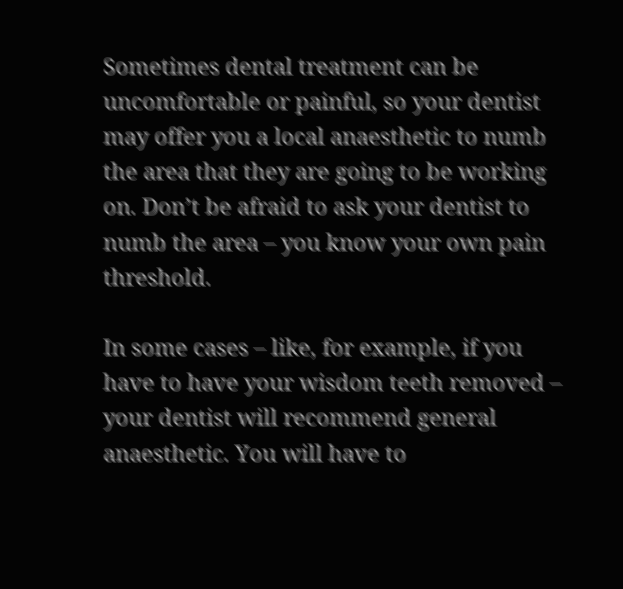Sometimes dental treatment can be uncomfortable or painful, so your dentist may offer you a local anaesthetic to numb the area that they are going to be working on. Don’t be afraid to ask your dentist to numb the area – you know your own pain threshold.

In some cases – like, for example, if you have to have your wisdom teeth removed – your dentist will recommend general anaesthetic. You will have to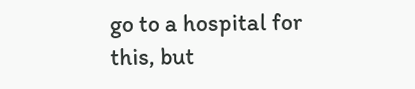go to a hospital for this, but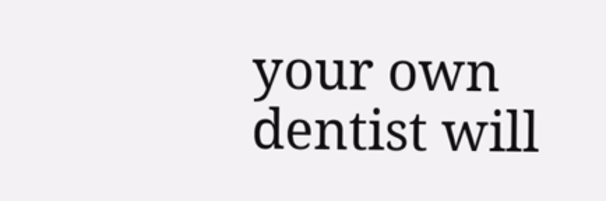your own dentist will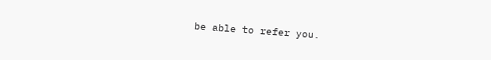be able to refer you.